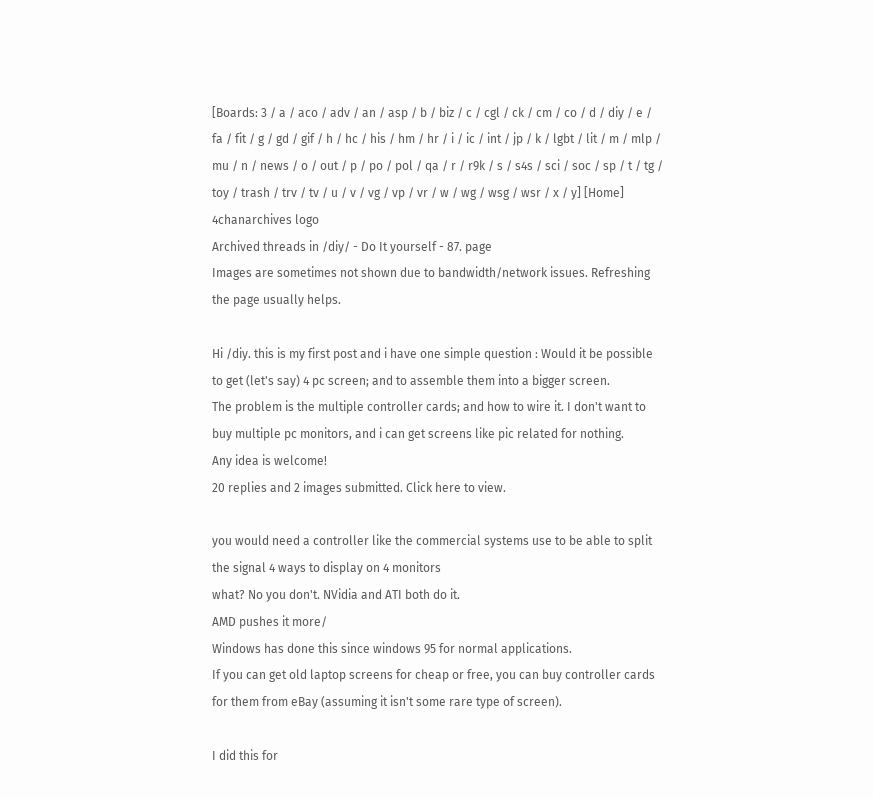[Boards: 3 / a / aco / adv / an / asp / b / biz / c / cgl / ck / cm / co / d / diy / e / fa / fit / g / gd / gif / h / hc / his / hm / hr / i / ic / int / jp / k / lgbt / lit / m / mlp / mu / n / news / o / out / p / po / pol / qa / r / r9k / s / s4s / sci / soc / sp / t / tg / toy / trash / trv / tv / u / v / vg / vp / vr / w / wg / wsg / wsr / x / y] [Home]
4chanarchives logo
Archived threads in /diy/ - Do It yourself - 87. page
Images are sometimes not shown due to bandwidth/network issues. Refreshing the page usually helps.

Hi /diy. this is my first post and i have one simple question : Would it be possible to get (let's say) 4 pc screen; and to assemble them into a bigger screen.
The problem is the multiple controller cards; and how to wire it. I don't want to buy multiple pc monitors, and i can get screens like pic related for nothing.
Any idea is welcome!
20 replies and 2 images submitted. Click here to view.

you would need a controller like the commercial systems use to be able to split the signal 4 ways to display on 4 monitors
what? No you don't. NVidia and ATI both do it.
AMD pushes it more/
Windows has done this since windows 95 for normal applications.
If you can get old laptop screens for cheap or free, you can buy controller cards for them from eBay (assuming it isn't some rare type of screen).

I did this for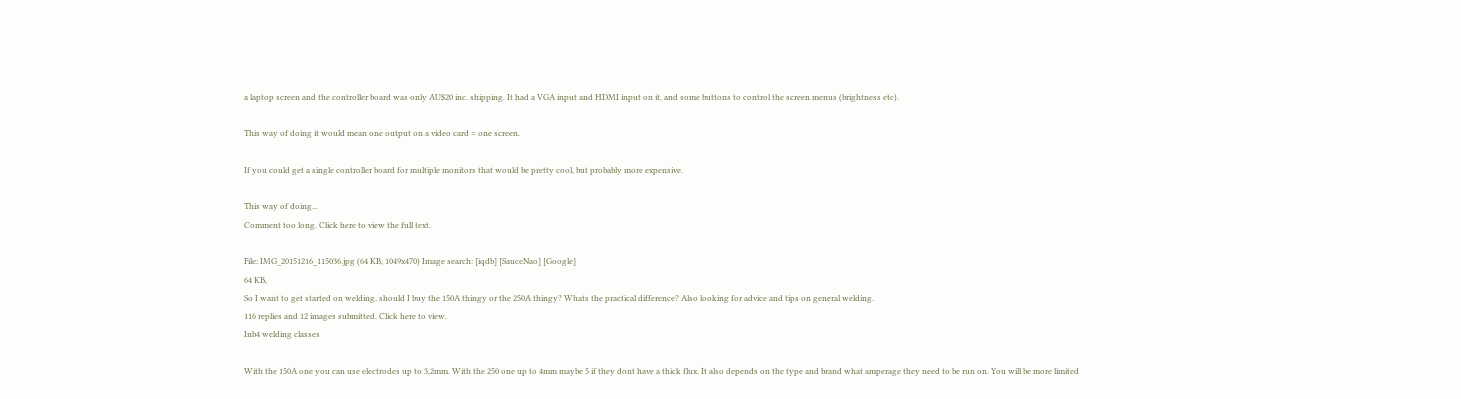a laptop screen and the controller board was only AU$20 inc. shipping. It had a VGA input and HDMI input on it, and some buttons to control the screen menus (brightness etc).

This way of doing it would mean one output on a video card = one screen.

If you could get a single controller board for multiple monitors that would be pretty cool, but probably more expensive.

This way of doing...
Comment too long. Click here to view the full text.

File: IMG_20151216_115036.jpg (64 KB, 1049x470) Image search: [iqdb] [SauceNao] [Google]
64 KB,
So I want to get started on welding, should I buy the 150A thingy or the 250A thingy? Whats the practical difference? Also looking for advice and tips on general welding.
116 replies and 12 images submitted. Click here to view.
Inb4 welding classes

With the 150A one you can use electrodes up to 3,2mm. With the 250 one up to 4mm maybe 5 if they dont have a thick flux. It also depends on the type and brand what amperage they need to be run on. You will be more limited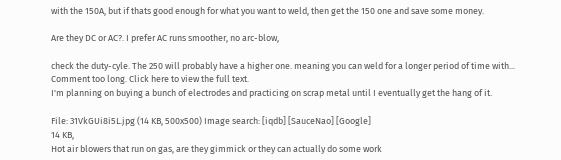with the 150A, but if thats good enough for what you want to weld, then get the 150 one and save some money.

Are they DC or AC?. I prefer AC runs smoother, no arc-blow,

check the duty-cyle. The 250 will probably have a higher one. meaning you can weld for a longer period of time with...
Comment too long. Click here to view the full text.
I'm planning on buying a bunch of electrodes and practicing on scrap metal until I eventually get the hang of it.

File: 31VkGUi8i5L.jpg (14 KB, 500x500) Image search: [iqdb] [SauceNao] [Google]
14 KB,
Hot air blowers that run on gas, are they gimmick or they can actually do some work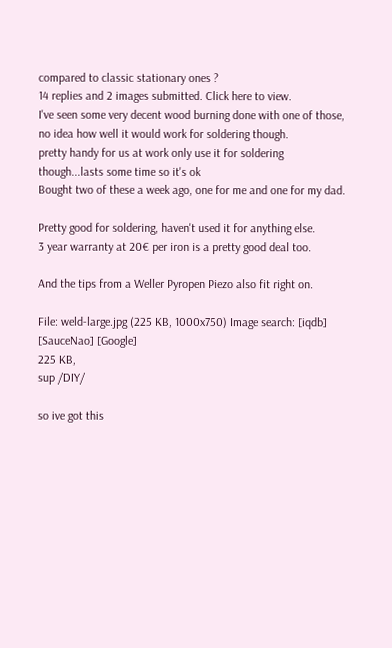compared to classic stationary ones ?
14 replies and 2 images submitted. Click here to view.
I've seen some very decent wood burning done with one of those, no idea how well it would work for soldering though.
pretty handy for us at work only use it for soldering
though...lasts some time so it's ok
Bought two of these a week ago, one for me and one for my dad.

Pretty good for soldering, haven't used it for anything else.
3 year warranty at 20€ per iron is a pretty good deal too.

And the tips from a Weller Pyropen Piezo also fit right on.

File: weld-large.jpg (225 KB, 1000x750) Image search: [iqdb] [SauceNao] [Google]
225 KB,
sup /DIY/

so ive got this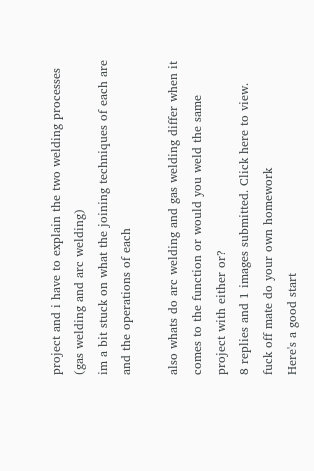project and i have to explain the two welding processes (gas welding and arc welding)
im a bit stuck on what the joining techniques of each are and the operations of each

also whats do arc welding and gas welding differ when it comes to the function or would you weld the same project with either or?
8 replies and 1 images submitted. Click here to view.
fuck off mate do your own homework
Here's a good start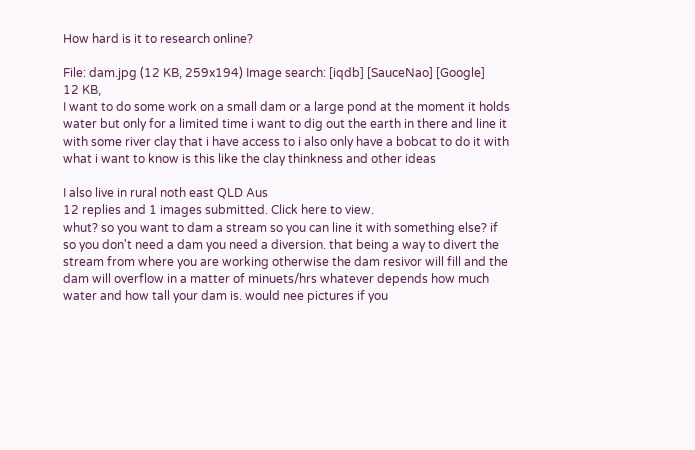How hard is it to research online?

File: dam.jpg (12 KB, 259x194) Image search: [iqdb] [SauceNao] [Google]
12 KB,
I want to do some work on a small dam or a large pond at the moment it holds water but only for a limited time i want to dig out the earth in there and line it with some river clay that i have access to i also only have a bobcat to do it with what i want to know is this like the clay thinkness and other ideas

I also live in rural noth east QLD Aus
12 replies and 1 images submitted. Click here to view.
whut? so you want to dam a stream so you can line it with something else? if so you don't need a dam you need a diversion. that being a way to divert the stream from where you are working otherwise the dam resivor will fill and the dam will overflow in a matter of minuets/hrs whatever depends how much water and how tall your dam is. would nee pictures if you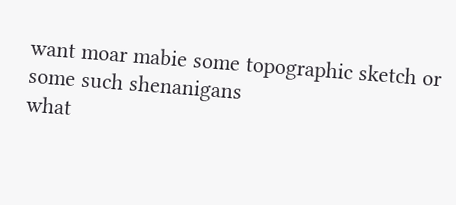want moar mabie some topographic sketch or some such shenanigans
what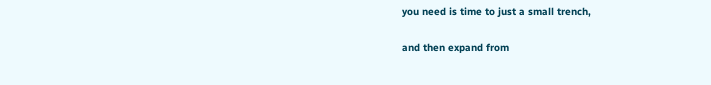you need is time to just a small trench,

and then expand from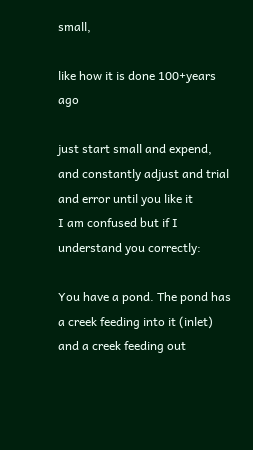small,

like how it is done 100+years ago

just start small and expend, and constantly adjust and trial and error until you like it
I am confused but if I understand you correctly:

You have a pond. The pond has a creek feeding into it (inlet) and a creek feeding out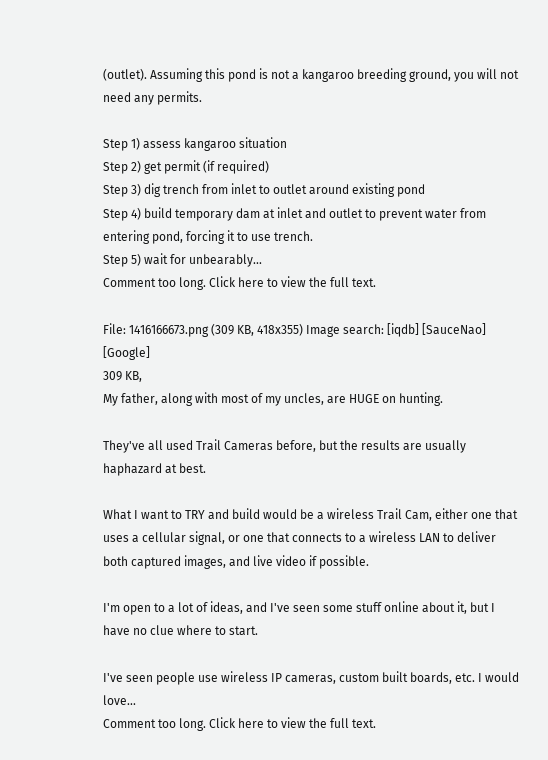(outlet). Assuming this pond is not a kangaroo breeding ground, you will not need any permits.

Step 1) assess kangaroo situation
Step 2) get permit (if required)
Step 3) dig trench from inlet to outlet around existing pond
Step 4) build temporary dam at inlet and outlet to prevent water from entering pond, forcing it to use trench.
Step 5) wait for unbearably...
Comment too long. Click here to view the full text.

File: 1416166673.png (309 KB, 418x355) Image search: [iqdb] [SauceNao] [Google]
309 KB,
My father, along with most of my uncles, are HUGE on hunting.

They've all used Trail Cameras before, but the results are usually haphazard at best.

What I want to TRY and build would be a wireless Trail Cam, either one that uses a cellular signal, or one that connects to a wireless LAN to deliver both captured images, and live video if possible.

I'm open to a lot of ideas, and I've seen some stuff online about it, but I have no clue where to start.

I've seen people use wireless IP cameras, custom built boards, etc. I would love...
Comment too long. Click here to view the full text.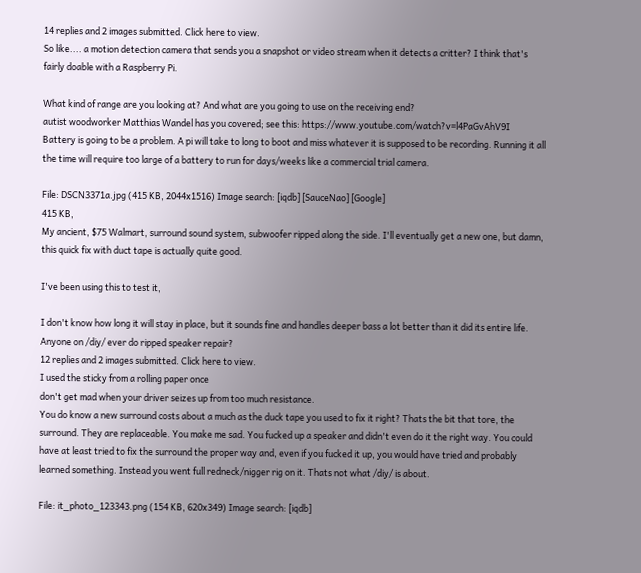14 replies and 2 images submitted. Click here to view.
So like.... a motion detection camera that sends you a snapshot or video stream when it detects a critter? I think that's fairly doable with a Raspberry Pi.

What kind of range are you looking at? And what are you going to use on the receiving end?
autist woodworker Matthias Wandel has you covered; see this: https://www.youtube.com/watch?v=l4PaGvAhV9I
Battery is going to be a problem. A pi will take to long to boot and miss whatever it is supposed to be recording. Running it all the time will require too large of a battery to run for days/weeks like a commercial trial camera.

File: DSCN3371a.jpg (415 KB, 2044x1516) Image search: [iqdb] [SauceNao] [Google]
415 KB,
My ancient, $75 Walmart, surround sound system, subwoofer ripped along the side. I'll eventually get a new one, but damn, this quick fix with duct tape is actually quite good.

I've been using this to test it,

I don't know how long it will stay in place, but it sounds fine and handles deeper bass a lot better than it did its entire life. Anyone on /diy/ ever do ripped speaker repair?
12 replies and 2 images submitted. Click here to view.
I used the sticky from a rolling paper once
don't get mad when your driver seizes up from too much resistance.
You do know a new surround costs about a much as the duck tape you used to fix it right? Thats the bit that tore, the surround. They are replaceable. You make me sad. You fucked up a speaker and didn't even do it the right way. You could have at least tried to fix the surround the proper way and, even if you fucked it up, you would have tried and probably learned something. Instead you went full redneck/nigger rig on it. Thats not what /diy/ is about.

File: it_photo_123343.png (154 KB, 620x349) Image search: [iqdb]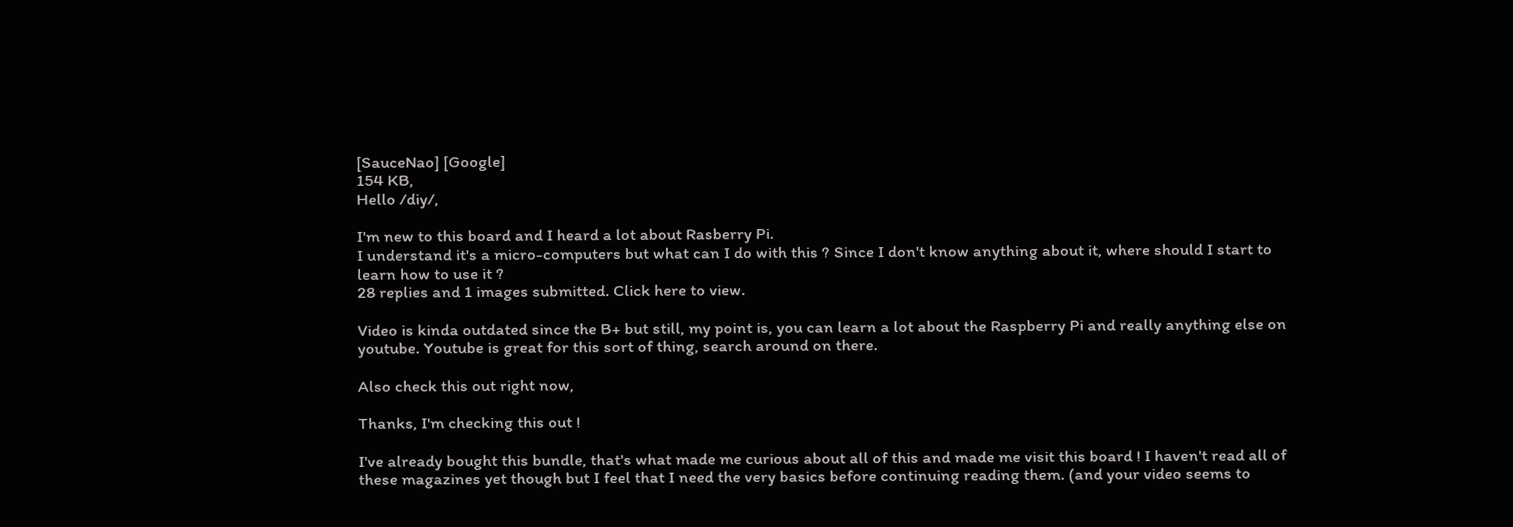[SauceNao] [Google]
154 KB,
Hello /diy/,

I'm new to this board and I heard a lot about Rasberry Pi.
I understand it's a micro-computers but what can I do with this ? Since I don't know anything about it, where should I start to learn how to use it ?
28 replies and 1 images submitted. Click here to view.

Video is kinda outdated since the B+ but still, my point is, you can learn a lot about the Raspberry Pi and really anything else on youtube. Youtube is great for this sort of thing, search around on there.

Also check this out right now,

Thanks, I'm checking this out !

I've already bought this bundle, that's what made me curious about all of this and made me visit this board ! I haven't read all of these magazines yet though but I feel that I need the very basics before continuing reading them. (and your video seems to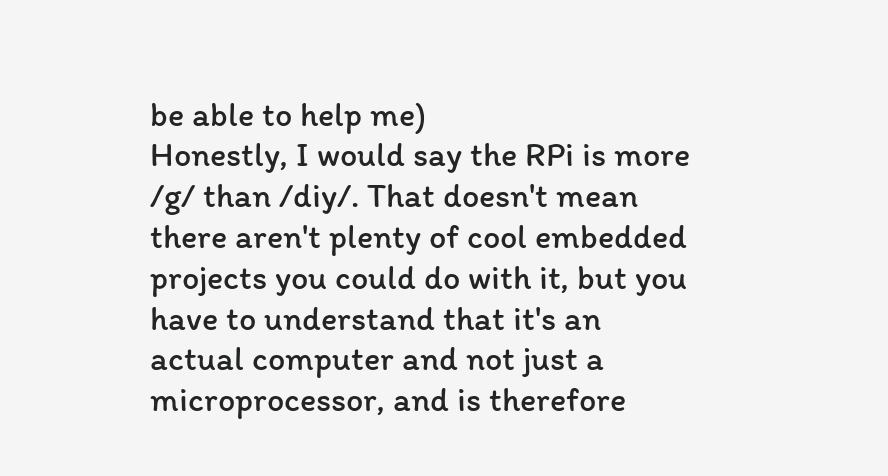be able to help me)
Honestly, I would say the RPi is more /g/ than /diy/. That doesn't mean there aren't plenty of cool embedded projects you could do with it, but you have to understand that it's an actual computer and not just a microprocessor, and is therefore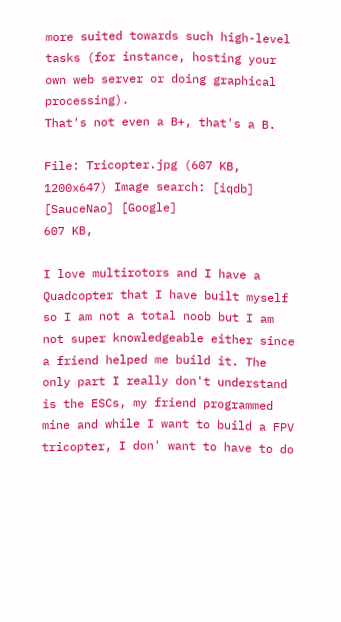more suited towards such high-level tasks (for instance, hosting your own web server or doing graphical processing).
That's not even a B+, that's a B.

File: Tricopter.jpg (607 KB, 1200x647) Image search: [iqdb] [SauceNao] [Google]
607 KB,

I love multirotors and I have a Quadcopter that I have built myself so I am not a total noob but I am not super knowledgeable either since a friend helped me build it. The only part I really don't understand is the ESCs, my friend programmed mine and while I want to build a FPV tricopter, I don' want to have to do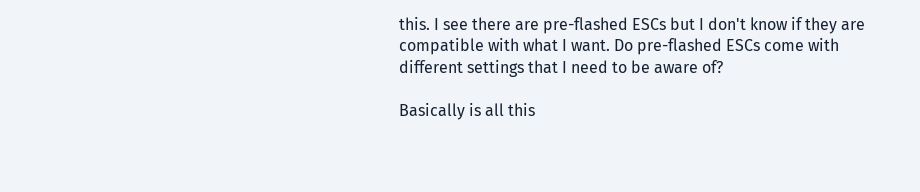this. I see there are pre-flashed ESCs but I don't know if they are compatible with what I want. Do pre-flashed ESCs come with different settings that I need to be aware of?

Basically is all this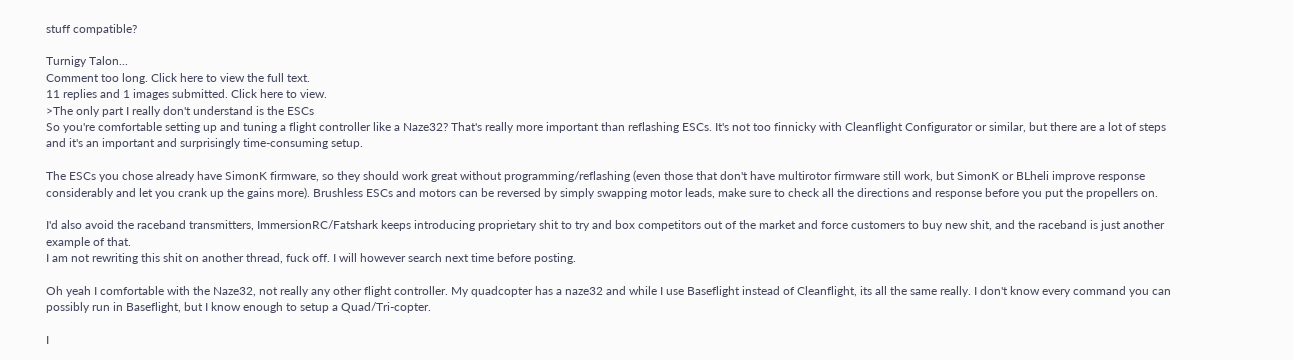stuff compatible?

Turnigy Talon...
Comment too long. Click here to view the full text.
11 replies and 1 images submitted. Click here to view.
>The only part I really don't understand is the ESCs
So you're comfortable setting up and tuning a flight controller like a Naze32? That's really more important than reflashing ESCs. It's not too finnicky with Cleanflight Configurator or similar, but there are a lot of steps and it's an important and surprisingly time-consuming setup.

The ESCs you chose already have SimonK firmware, so they should work great without programming/reflashing (even those that don't have multirotor firmware still work, but SimonK or BLheli improve response considerably and let you crank up the gains more). Brushless ESCs and motors can be reversed by simply swapping motor leads, make sure to check all the directions and response before you put the propellers on.

I'd also avoid the raceband transmitters, ImmersionRC/Fatshark keeps introducing proprietary shit to try and box competitors out of the market and force customers to buy new shit, and the raceband is just another example of that.
I am not rewriting this shit on another thread, fuck off. I will however search next time before posting.

Oh yeah I comfortable with the Naze32, not really any other flight controller. My quadcopter has a naze32 and while I use Baseflight instead of Cleanflight, its all the same really. I don't know every command you can possibly run in Baseflight, but I know enough to setup a Quad/Tri-copter.

I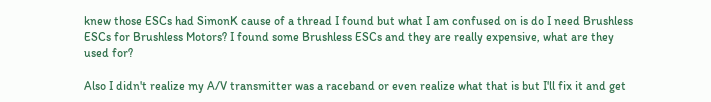knew those ESCs had SimonK cause of a thread I found but what I am confused on is do I need Brushless ESCs for Brushless Motors? I found some Brushless ESCs and they are really expensive, what are they used for?

Also I didn't realize my A/V transmitter was a raceband or even realize what that is but I'll fix it and get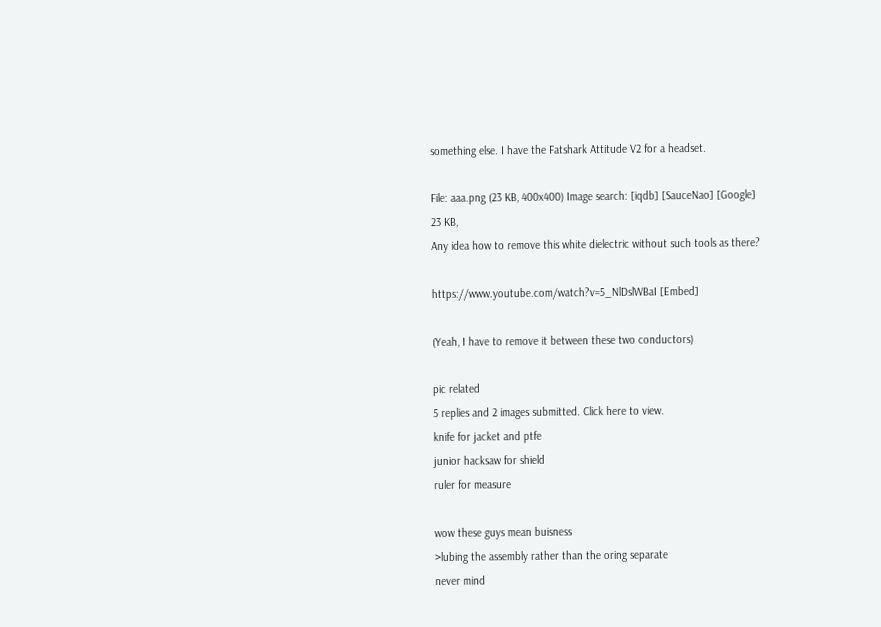something else. I have the Fatshark Attitude V2 for a headset.

File: aaa.png (23 KB, 400x400) Image search: [iqdb] [SauceNao] [Google]
23 KB,
Any idea how to remove this white dielectric without such tools as there?

https://www.youtube.com/watch?v=5_NlDslWBaI [Embed]

(Yeah, I have to remove it between these two conductors)

pic related
5 replies and 2 images submitted. Click here to view.
knife for jacket and ptfe
junior hacksaw for shield
ruler for measure

wow these guys mean buisness
>lubing the assembly rather than the oring separate
never mind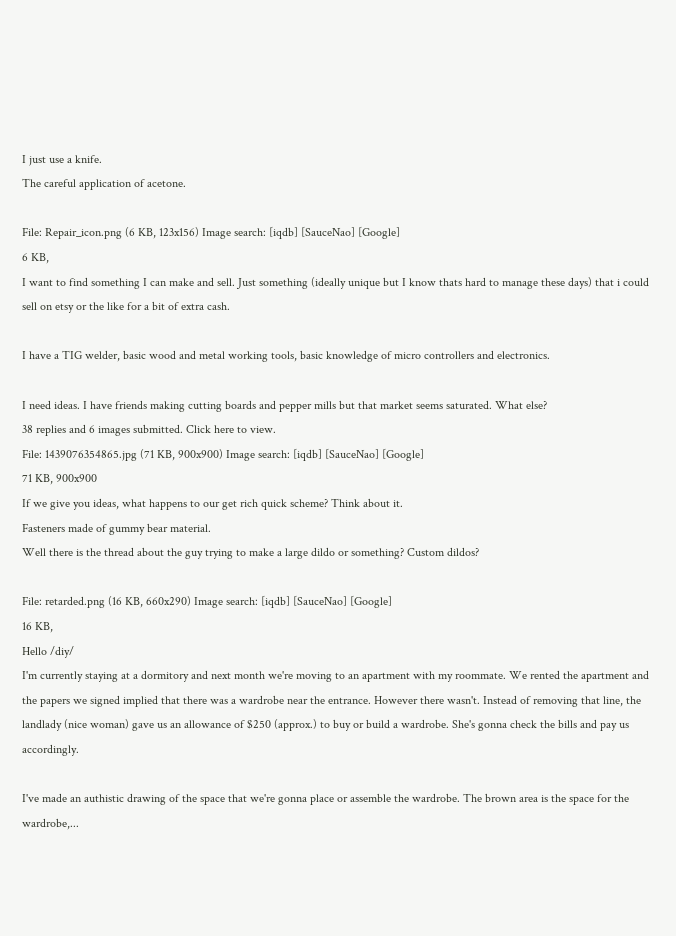I just use a knife.
The careful application of acetone.

File: Repair_icon.png (6 KB, 123x156) Image search: [iqdb] [SauceNao] [Google]
6 KB,
I want to find something I can make and sell. Just something (ideally unique but I know thats hard to manage these days) that i could sell on etsy or the like for a bit of extra cash.

I have a TIG welder, basic wood and metal working tools, basic knowledge of micro controllers and electronics.

I need ideas. I have friends making cutting boards and pepper mills but that market seems saturated. What else?
38 replies and 6 images submitted. Click here to view.
File: 1439076354865.jpg (71 KB, 900x900) Image search: [iqdb] [SauceNao] [Google]
71 KB, 900x900
If we give you ideas, what happens to our get rich quick scheme? Think about it.
Fasteners made of gummy bear material.
Well there is the thread about the guy trying to make a large dildo or something? Custom dildos?

File: retarded.png (16 KB, 660x290) Image search: [iqdb] [SauceNao] [Google]
16 KB,
Hello /diy/
I'm currently staying at a dormitory and next month we're moving to an apartment with my roommate. We rented the apartment and the papers we signed implied that there was a wardrobe near the entrance. However there wasn't. Instead of removing that line, the landlady (nice woman) gave us an allowance of $250 (approx.) to buy or build a wardrobe. She's gonna check the bills and pay us accordingly.

I've made an authistic drawing of the space that we're gonna place or assemble the wardrobe. The brown area is the space for the wardrobe,...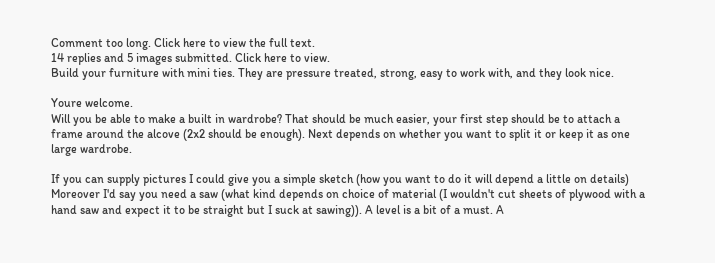Comment too long. Click here to view the full text.
14 replies and 5 images submitted. Click here to view.
Build your furniture with mini ties. They are pressure treated, strong, easy to work with, and they look nice.

Youre welcome.
Will you be able to make a built in wardrobe? That should be much easier, your first step should be to attach a frame around the alcove (2x2 should be enough). Next depends on whether you want to split it or keep it as one large wardrobe.

If you can supply pictures I could give you a simple sketch (how you want to do it will depend a little on details)
Moreover I'd say you need a saw (what kind depends on choice of material (I wouldn't cut sheets of plywood with a hand saw and expect it to be straight but I suck at sawing)). A level is a bit of a must. A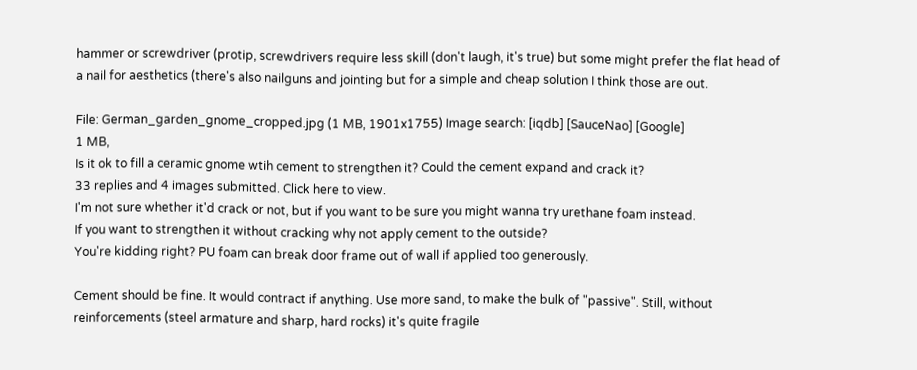hammer or screwdriver (protip, screwdrivers require less skill (don't laugh, it's true) but some might prefer the flat head of a nail for aesthetics (there's also nailguns and jointing but for a simple and cheap solution I think those are out.

File: German_garden_gnome_cropped.jpg (1 MB, 1901x1755) Image search: [iqdb] [SauceNao] [Google]
1 MB,
Is it ok to fill a ceramic gnome wtih cement to strengthen it? Could the cement expand and crack it?
33 replies and 4 images submitted. Click here to view.
I'm not sure whether it'd crack or not, but if you want to be sure you might wanna try urethane foam instead.
If you want to strengthen it without cracking why not apply cement to the outside?
You're kidding right? PU foam can break door frame out of wall if applied too generously.

Cement should be fine. It would contract if anything. Use more sand, to make the bulk of "passive". Still, without reinforcements (steel armature and sharp, hard rocks) it's quite fragile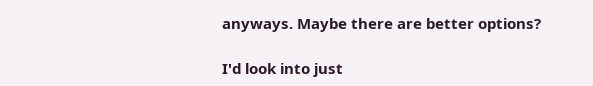anyways. Maybe there are better options?

I'd look into just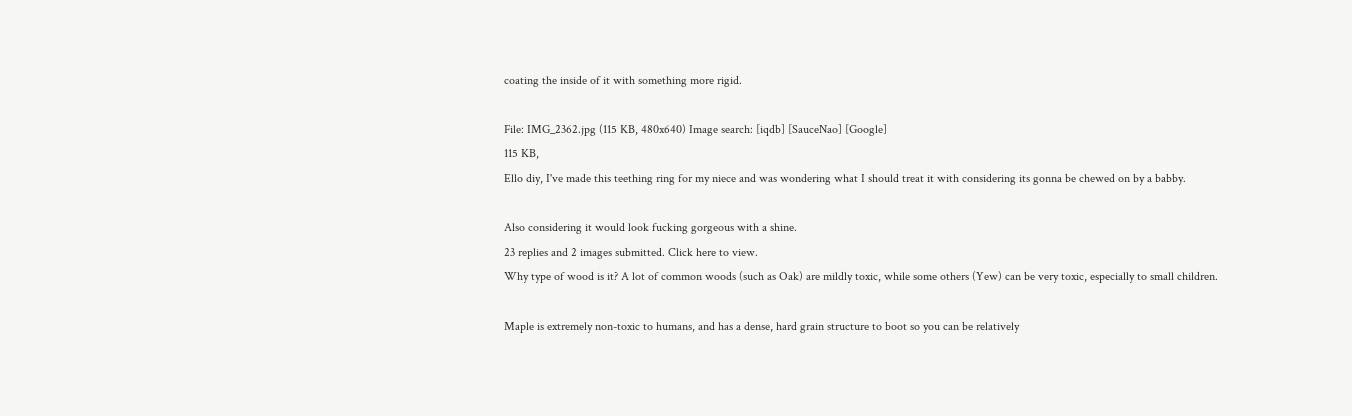coating the inside of it with something more rigid.

File: IMG_2362.jpg (115 KB, 480x640) Image search: [iqdb] [SauceNao] [Google]
115 KB,
Ello diy, I've made this teething ring for my niece and was wondering what I should treat it with considering its gonna be chewed on by a babby.

Also considering it would look fucking gorgeous with a shine.
23 replies and 2 images submitted. Click here to view.
Why type of wood is it? A lot of common woods (such as Oak) are mildly toxic, while some others (Yew) can be very toxic, especially to small children.

Maple is extremely non-toxic to humans, and has a dense, hard grain structure to boot so you can be relatively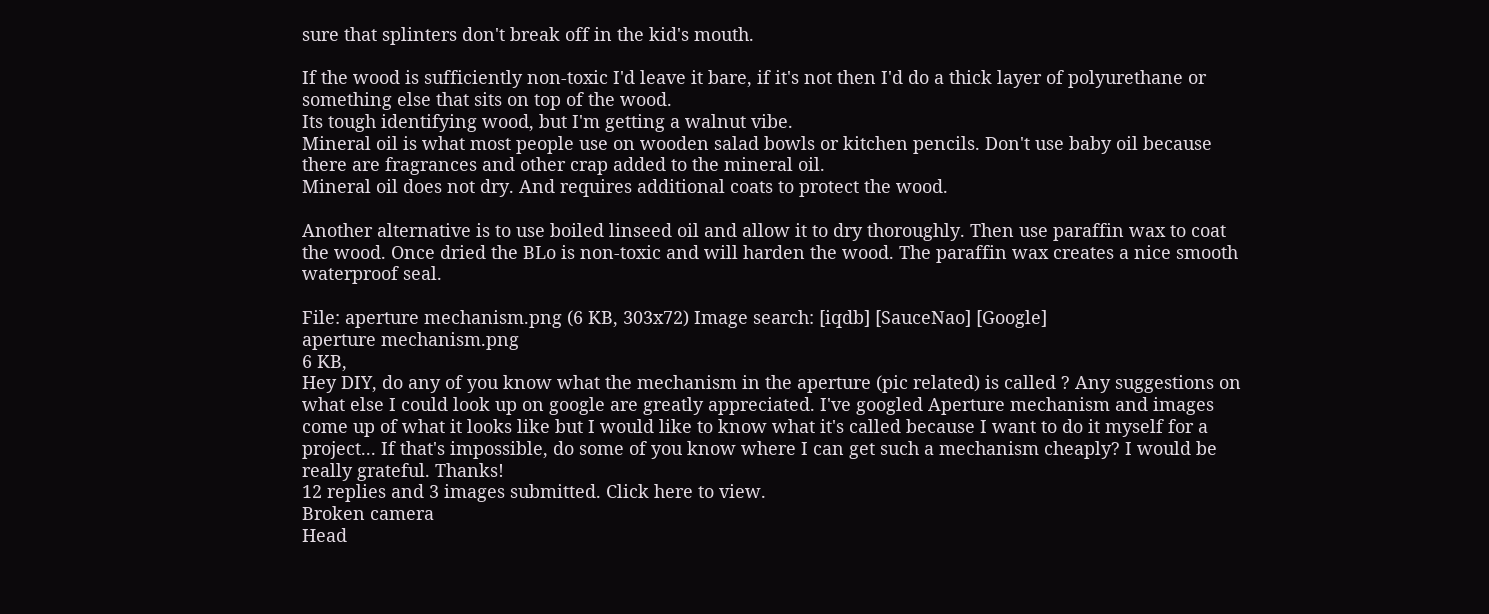sure that splinters don't break off in the kid's mouth.

If the wood is sufficiently non-toxic I'd leave it bare, if it's not then I'd do a thick layer of polyurethane or something else that sits on top of the wood.
Its tough identifying wood, but I'm getting a walnut vibe.
Mineral oil is what most people use on wooden salad bowls or kitchen pencils. Don't use baby oil because there are fragrances and other crap added to the mineral oil.
Mineral oil does not dry. And requires additional coats to protect the wood.

Another alternative is to use boiled linseed oil and allow it to dry thoroughly. Then use paraffin wax to coat the wood. Once dried the BLo is non-toxic and will harden the wood. The paraffin wax creates a nice smooth waterproof seal.

File: aperture mechanism.png (6 KB, 303x72) Image search: [iqdb] [SauceNao] [Google]
aperture mechanism.png
6 KB,
Hey DIY, do any of you know what the mechanism in the aperture (pic related) is called ? Any suggestions on what else I could look up on google are greatly appreciated. I've googled Aperture mechanism and images come up of what it looks like but I would like to know what it's called because I want to do it myself for a project... If that's impossible, do some of you know where I can get such a mechanism cheaply? I would be really grateful. Thanks!
12 replies and 3 images submitted. Click here to view.
Broken camera
Head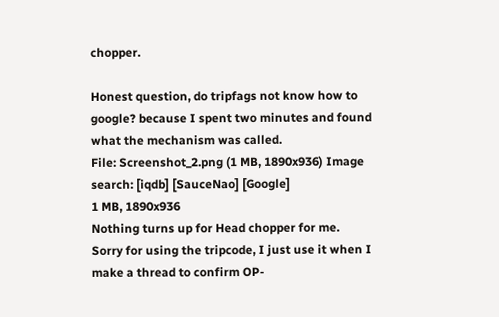chopper.

Honest question, do tripfags not know how to google? because I spent two minutes and found what the mechanism was called.
File: Screenshot_2.png (1 MB, 1890x936) Image search: [iqdb] [SauceNao] [Google]
1 MB, 1890x936
Nothing turns up for Head chopper for me.
Sorry for using the tripcode, I just use it when I make a thread to confirm OP-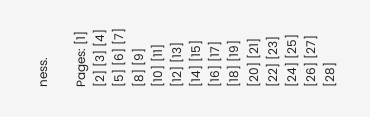ness.

Pages: [1] [2] [3] [4] [5] [6] [7] [8] [9] [10] [11] [12] [13] [14] [15] [16] [17] [18] [19] [20] [21] [22] [23] [24] [25] [26] [27] [28]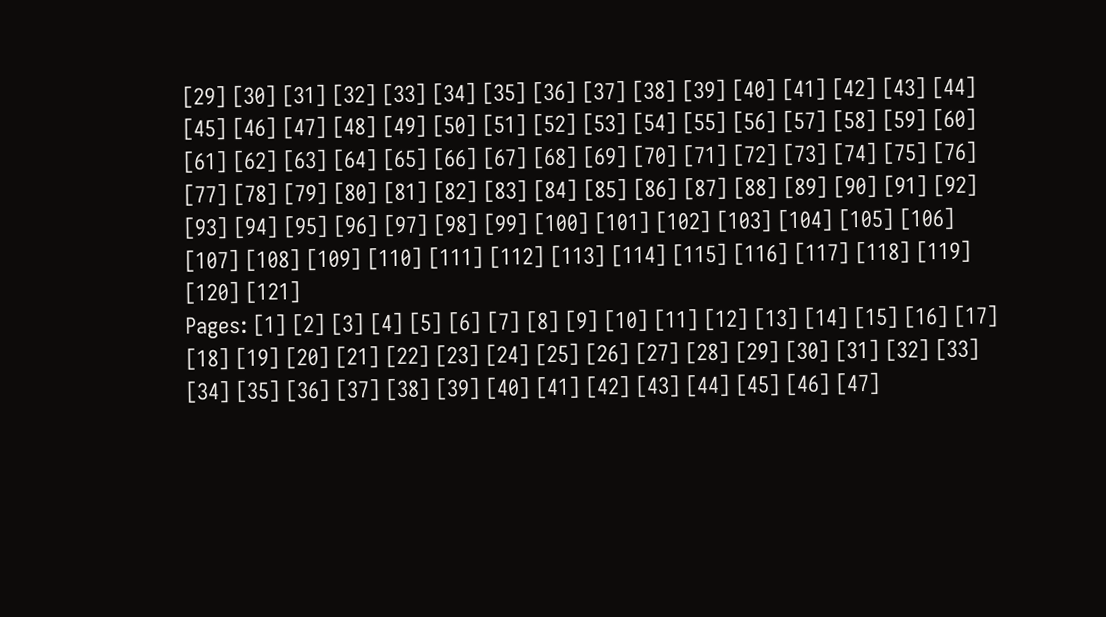[29] [30] [31] [32] [33] [34] [35] [36] [37] [38] [39] [40] [41] [42] [43] [44] [45] [46] [47] [48] [49] [50] [51] [52] [53] [54] [55] [56] [57] [58] [59] [60] [61] [62] [63] [64] [65] [66] [67] [68] [69] [70] [71] [72] [73] [74] [75] [76] [77] [78] [79] [80] [81] [82] [83] [84] [85] [86] [87] [88] [89] [90] [91] [92] [93] [94] [95] [96] [97] [98] [99] [100] [101] [102] [103] [104] [105] [106] [107] [108] [109] [110] [111] [112] [113] [114] [115] [116] [117] [118] [119] [120] [121]
Pages: [1] [2] [3] [4] [5] [6] [7] [8] [9] [10] [11] [12] [13] [14] [15] [16] [17] [18] [19] [20] [21] [22] [23] [24] [25] [26] [27] [28] [29] [30] [31] [32] [33] [34] [35] [36] [37] [38] [39] [40] [41] [42] [43] [44] [45] [46] [47]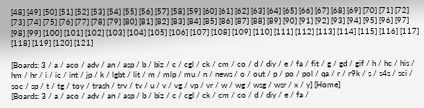[48] [49] [50] [51] [52] [53] [54] [55] [56] [57] [58] [59] [60] [61] [62] [63] [64] [65] [66] [67] [68] [69] [70] [71] [72] [73] [74] [75] [76] [77] [78] [79] [80] [81] [82] [83] [84] [85] [86] [87] [88] [89] [90] [91] [92] [93] [94] [95] [96] [97] [98] [99] [100] [101] [102] [103] [104] [105] [106] [107] [108] [109] [110] [111] [112] [113] [114] [115] [116] [117] [118] [119] [120] [121]

[Boards: 3 / a / aco / adv / an / asp / b / biz / c / cgl / ck / cm / co / d / diy / e / fa / fit / g / gd / gif / h / hc / his / hm / hr / i / ic / int / jp / k / lgbt / lit / m / mlp / mu / n / news / o / out / p / po / pol / qa / r / r9k / s / s4s / sci / soc / sp / t / tg / toy / trash / trv / tv / u / v / vg / vp / vr / w / wg / wsg / wsr / x / y] [Home]
[Boards: 3 / a / aco / adv / an / asp / b / biz / c / cgl / ck / cm / co / d / diy / e / fa /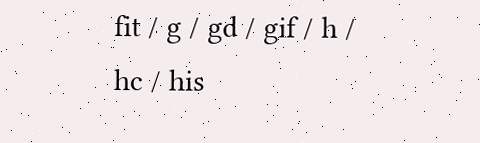fit / g / gd / gif / h / hc / his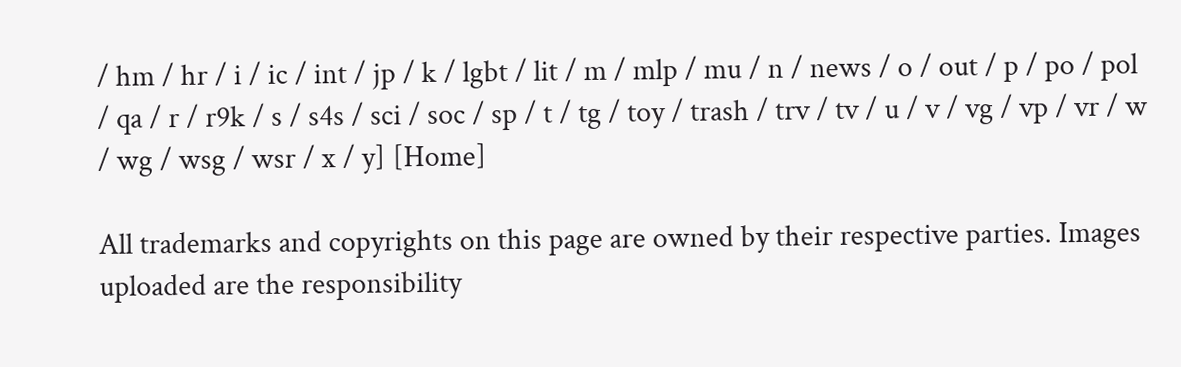/ hm / hr / i / ic / int / jp / k / lgbt / lit / m / mlp / mu / n / news / o / out / p / po / pol / qa / r / r9k / s / s4s / sci / soc / sp / t / tg / toy / trash / trv / tv / u / v / vg / vp / vr / w / wg / wsg / wsr / x / y] [Home]

All trademarks and copyrights on this page are owned by their respective parties. Images uploaded are the responsibility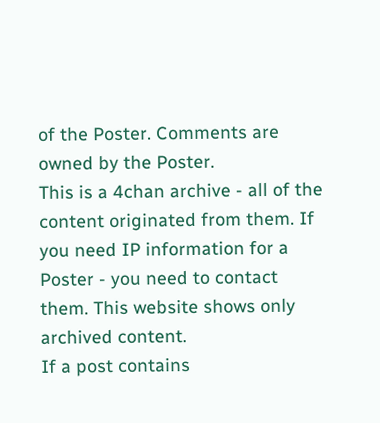of the Poster. Comments are owned by the Poster.
This is a 4chan archive - all of the content originated from them. If you need IP information for a Poster - you need to contact them. This website shows only archived content.
If a post contains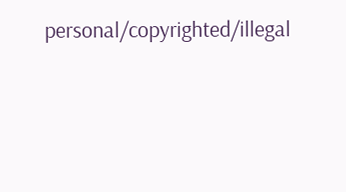personal/copyrighted/illegal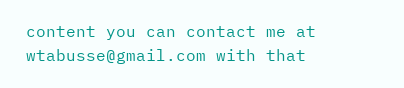content you can contact me at wtabusse@gmail.com with that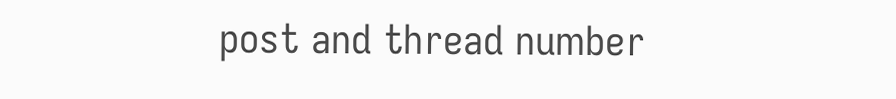post and thread number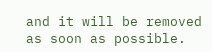and it will be removed as soon as possible.